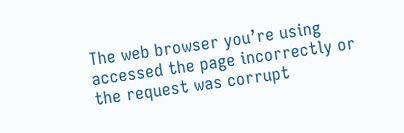The web browser you’re using accessed the page incorrectly or the request was corrupt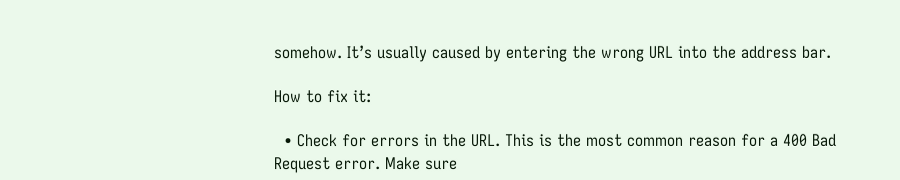somehow. It’s usually caused by entering the wrong URL into the address bar.

How to fix it:

  • Check for errors in the URL. This is the most common reason for a 400 Bad Request error. Make sure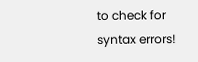to check for syntax errors!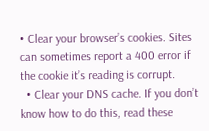• Clear your browser’s cookies. Sites can sometimes report a 400 error if the cookie it’s reading is corrupt.
  • Clear your DNS cache. If you don’t know how to do this, read these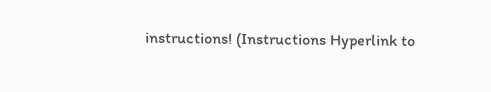instructions! (Instructions Hyperlink to